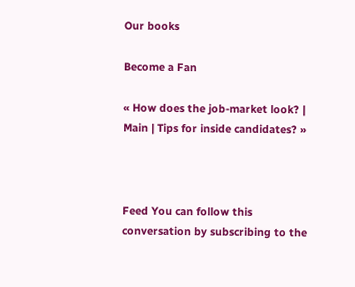Our books

Become a Fan

« How does the job-market look? | Main | Tips for inside candidates? »



Feed You can follow this conversation by subscribing to the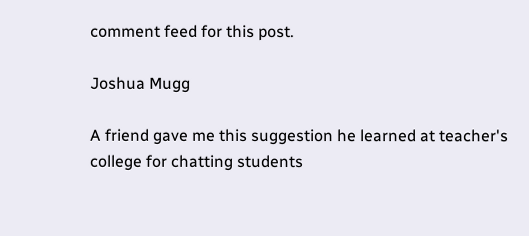comment feed for this post.

Joshua Mugg

A friend gave me this suggestion he learned at teacher's college for chatting students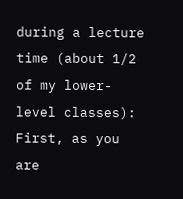during a lecture time (about 1/2 of my lower-level classes): First, as you are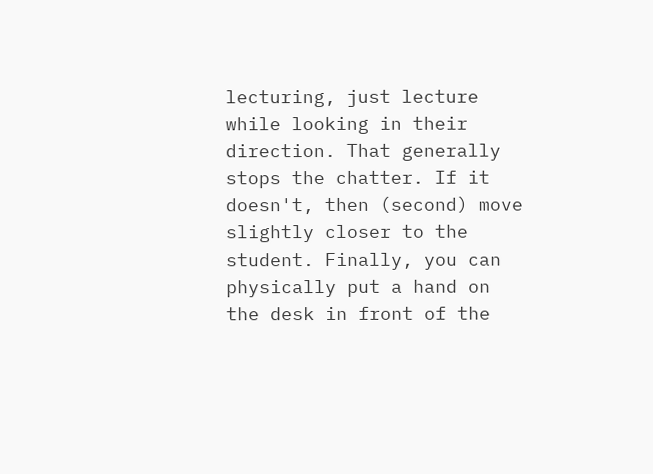lecturing, just lecture while looking in their direction. That generally stops the chatter. If it doesn't, then (second) move slightly closer to the student. Finally, you can physically put a hand on the desk in front of the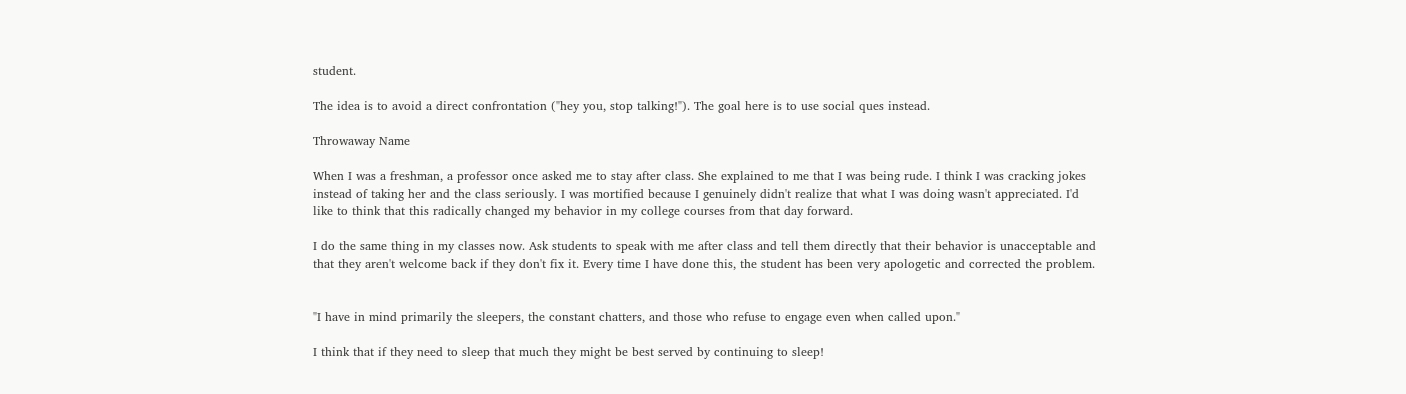student.

The idea is to avoid a direct confrontation ("hey you, stop talking!"). The goal here is to use social ques instead.

Throwaway Name

When I was a freshman, a professor once asked me to stay after class. She explained to me that I was being rude. I think I was cracking jokes instead of taking her and the class seriously. I was mortified because I genuinely didn't realize that what I was doing wasn't appreciated. I'd like to think that this radically changed my behavior in my college courses from that day forward.

I do the same thing in my classes now. Ask students to speak with me after class and tell them directly that their behavior is unacceptable and that they aren't welcome back if they don't fix it. Every time I have done this, the student has been very apologetic and corrected the problem.


"I have in mind primarily the sleepers, the constant chatters, and those who refuse to engage even when called upon."

I think that if they need to sleep that much they might be best served by continuing to sleep!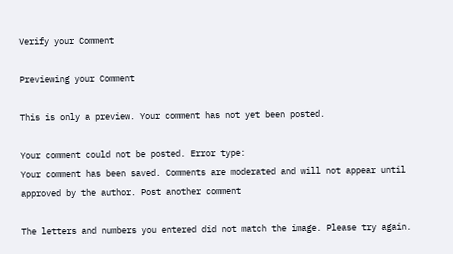Verify your Comment

Previewing your Comment

This is only a preview. Your comment has not yet been posted.

Your comment could not be posted. Error type:
Your comment has been saved. Comments are moderated and will not appear until approved by the author. Post another comment

The letters and numbers you entered did not match the image. Please try again.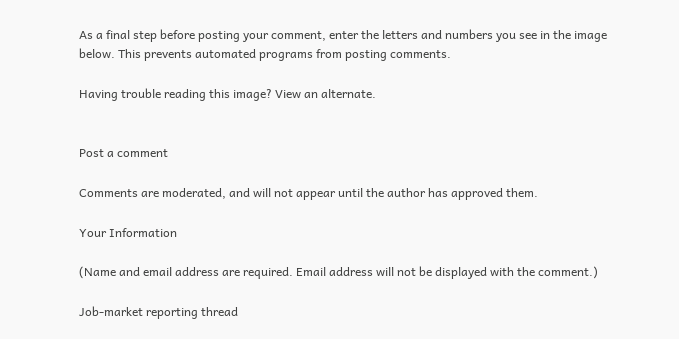As a final step before posting your comment, enter the letters and numbers you see in the image below. This prevents automated programs from posting comments.

Having trouble reading this image? View an alternate.


Post a comment

Comments are moderated, and will not appear until the author has approved them.

Your Information

(Name and email address are required. Email address will not be displayed with the comment.)

Job-market reporting thread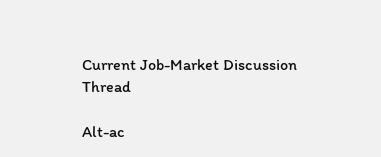Current Job-Market Discussion Thread

Alt-ac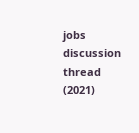jobs discussion thread (2021)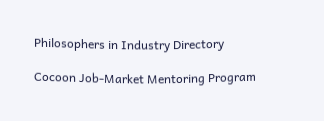Philosophers in Industry Directory

Cocoon Job-Market Mentoring Program